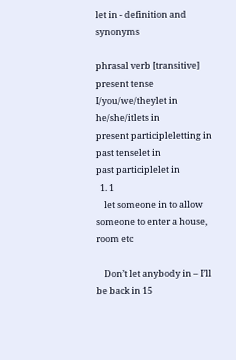let in - definition and synonyms

phrasal verb [transitive]
present tense
I/you/we/theylet in
he/she/itlets in
present participleletting in
past tenselet in
past participlelet in
  1. 1
    let someone in to allow someone to enter a house, room etc

    Don’t let anybody in – I’ll be back in 15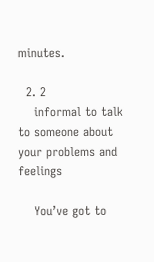minutes.

  2. 2
    informal to talk to someone about your problems and feelings

    You’ve got to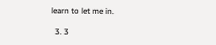learn to let me in.

  3. 3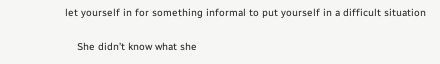let yourself in for something informal to put yourself in a difficult situation

    She didn’t know what she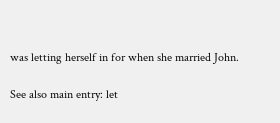was letting herself in for when she married John.

See also main entry: let